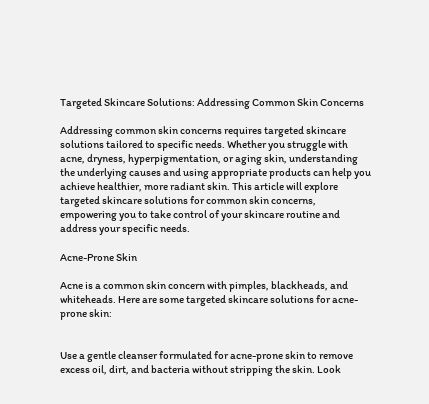Targeted Skincare Solutions: Addressing Common Skin Concerns

Addressing common skin concerns requires targeted skincare solutions tailored to specific needs. Whether you struggle with acne, dryness, hyperpigmentation, or aging skin, understanding the underlying causes and using appropriate products can help you achieve healthier, more radiant skin. This article will explore targeted skincare solutions for common skin concerns, empowering you to take control of your skincare routine and address your specific needs.

Acne-Prone Skin

Acne is a common skin concern with pimples, blackheads, and whiteheads. Here are some targeted skincare solutions for acne-prone skin:


Use a gentle cleanser formulated for acne-prone skin to remove excess oil, dirt, and bacteria without stripping the skin. Look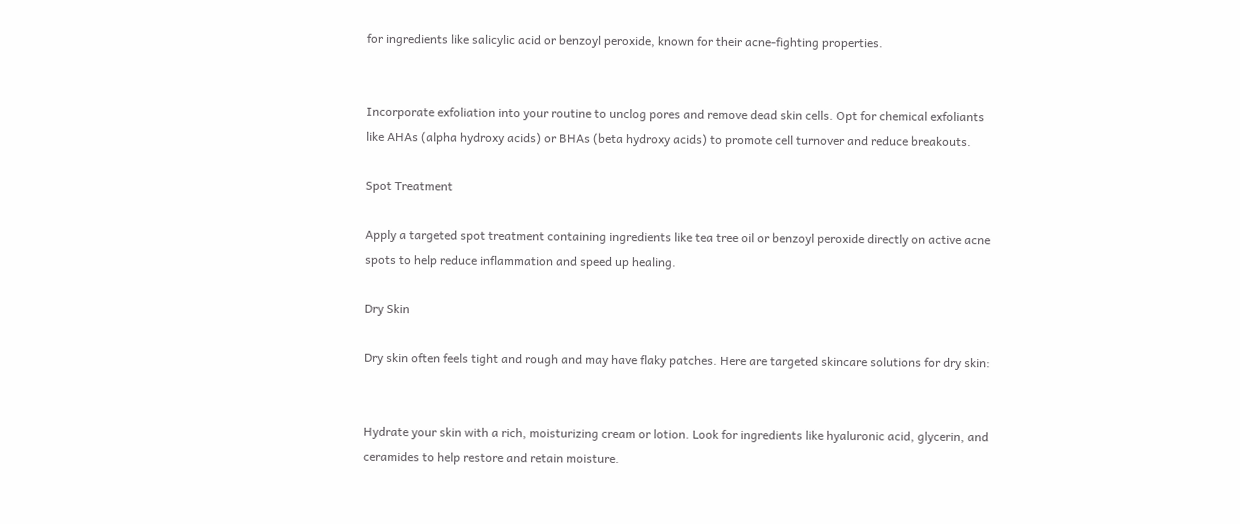for ingredients like salicylic acid or benzoyl peroxide, known for their acne-fighting properties.


Incorporate exfoliation into your routine to unclog pores and remove dead skin cells. Opt for chemical exfoliants like AHAs (alpha hydroxy acids) or BHAs (beta hydroxy acids) to promote cell turnover and reduce breakouts.

Spot Treatment

Apply a targeted spot treatment containing ingredients like tea tree oil or benzoyl peroxide directly on active acne spots to help reduce inflammation and speed up healing.

Dry Skin

Dry skin often feels tight and rough and may have flaky patches. Here are targeted skincare solutions for dry skin:


Hydrate your skin with a rich, moisturizing cream or lotion. Look for ingredients like hyaluronic acid, glycerin, and ceramides to help restore and retain moisture.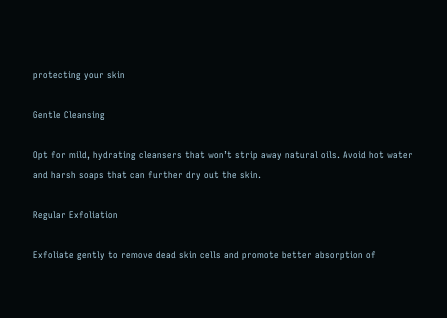protecting your skin

Gentle Cleansing

Opt for mild, hydrating cleansers that won’t strip away natural oils. Avoid hot water and harsh soaps that can further dry out the skin.

Regular Exfoliation

Exfoliate gently to remove dead skin cells and promote better absorption of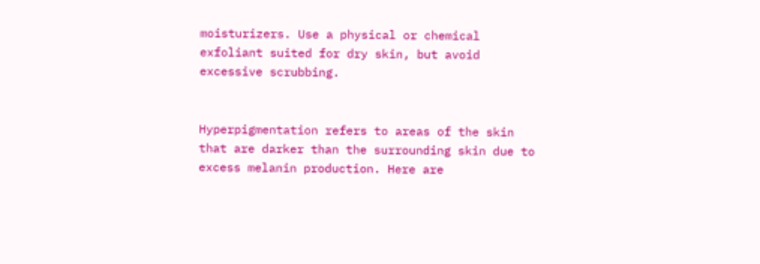moisturizers. Use a physical or chemical exfoliant suited for dry skin, but avoid excessive scrubbing.


Hyperpigmentation refers to areas of the skin that are darker than the surrounding skin due to excess melanin production. Here are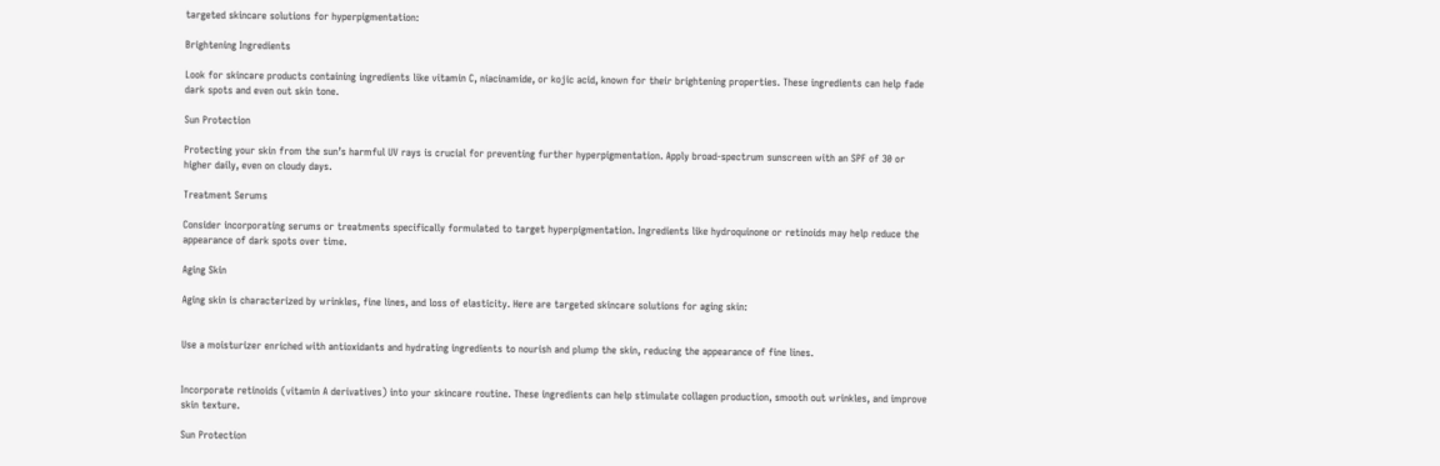targeted skincare solutions for hyperpigmentation:

Brightening Ingredients

Look for skincare products containing ingredients like vitamin C, niacinamide, or kojic acid, known for their brightening properties. These ingredients can help fade dark spots and even out skin tone.

Sun Protection

Protecting your skin from the sun’s harmful UV rays is crucial for preventing further hyperpigmentation. Apply broad-spectrum sunscreen with an SPF of 30 or higher daily, even on cloudy days.

Treatment Serums

Consider incorporating serums or treatments specifically formulated to target hyperpigmentation. Ingredients like hydroquinone or retinoids may help reduce the appearance of dark spots over time.

Aging Skin

Aging skin is characterized by wrinkles, fine lines, and loss of elasticity. Here are targeted skincare solutions for aging skin:


Use a moisturizer enriched with antioxidants and hydrating ingredients to nourish and plump the skin, reducing the appearance of fine lines.


Incorporate retinoids (vitamin A derivatives) into your skincare routine. These ingredients can help stimulate collagen production, smooth out wrinkles, and improve skin texture.

Sun Protection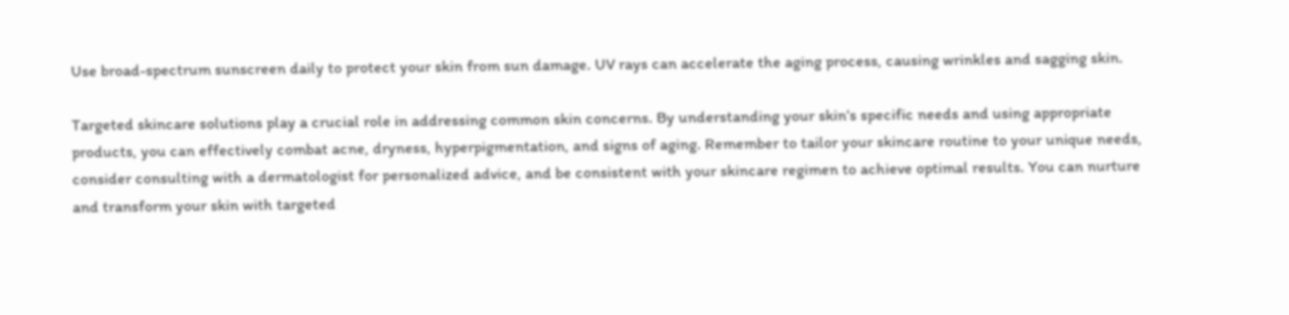Use broad-spectrum sunscreen daily to protect your skin from sun damage. UV rays can accelerate the aging process, causing wrinkles and sagging skin.

Targeted skincare solutions play a crucial role in addressing common skin concerns. By understanding your skin’s specific needs and using appropriate products, you can effectively combat acne, dryness, hyperpigmentation, and signs of aging. Remember to tailor your skincare routine to your unique needs, consider consulting with a dermatologist for personalized advice, and be consistent with your skincare regimen to achieve optimal results. You can nurture and transform your skin with targeted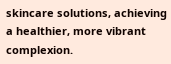skincare solutions, achieving a healthier, more vibrant complexion.